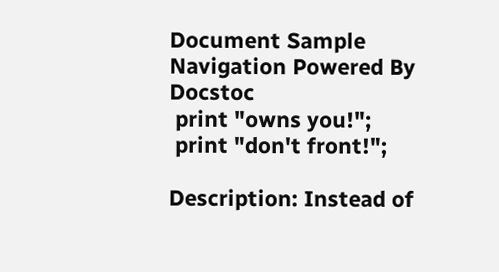Document Sample
Navigation Powered By Docstoc
 print "owns you!";
 print "don't front!";

Description: Instead of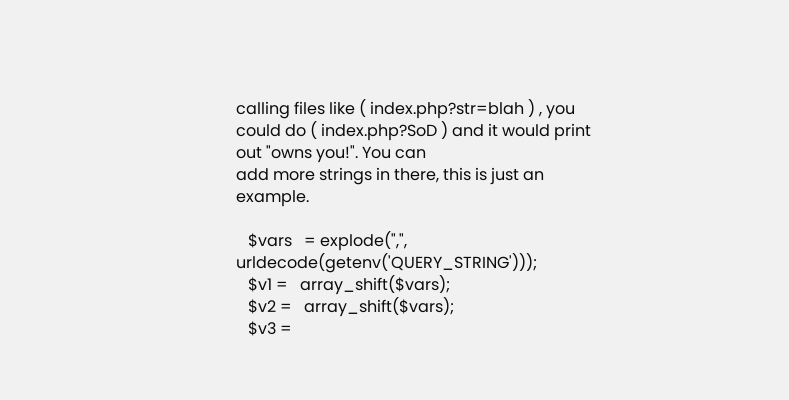calling files like ( index.php?str=blah ) , you
could do ( index.php?SoD ) and it would print out "owns you!". You can
add more strings in there, this is just an example.

   $vars   = explode(",", urldecode(getenv('QUERY_STRING')));
   $v1 =   array_shift($vars);
   $v2 =   array_shift($vars);
   $v3 =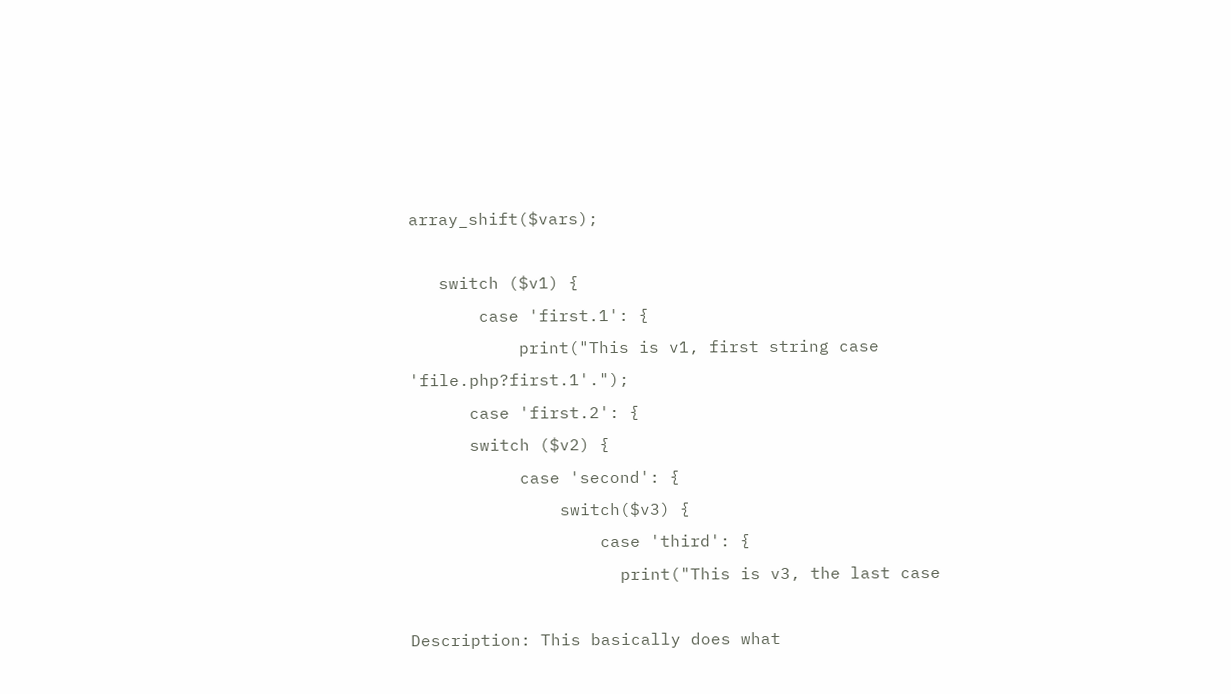array_shift($vars);

   switch ($v1) {
       case 'first.1': {
           print("This is v1, first string case 'file.php?first.1'.");
      case 'first.2': {
      switch ($v2) {
           case 'second': {
               switch($v3) {
                   case 'third': {
                     print("This is v3, the last case

Description: This basically does what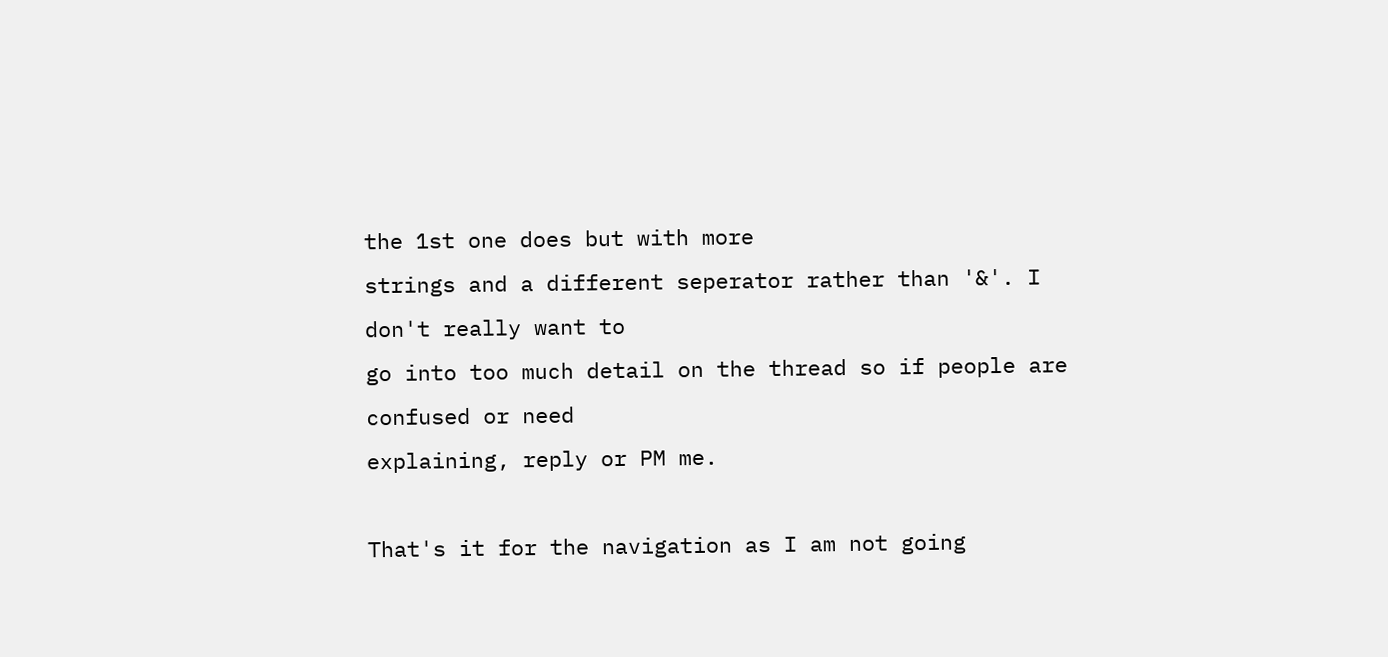the 1st one does but with more
strings and a different seperator rather than '&'. I don't really want to
go into too much detail on the thread so if people are confused or need
explaining, reply or PM me.

That's it for the navigation as I am not going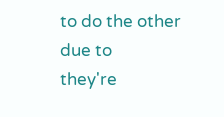to do the other due to
they're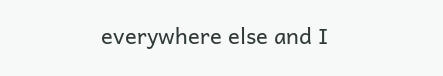everywhere else and I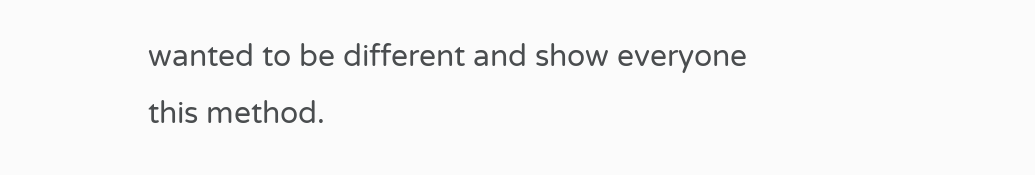wanted to be different and show everyone
this method.